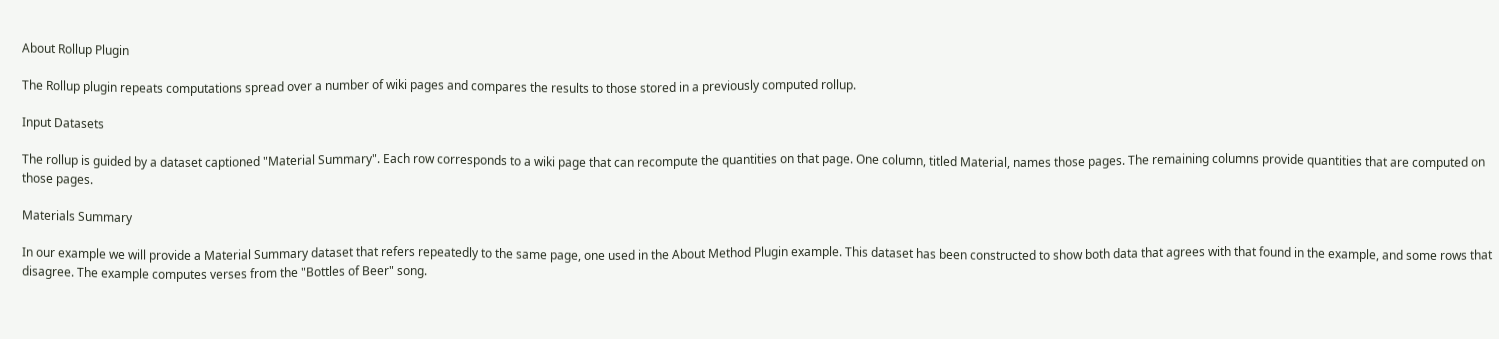About Rollup Plugin

The Rollup plugin repeats computations spread over a number of wiki pages and compares the results to those stored in a previously computed rollup.

Input Datasets

The rollup is guided by a dataset captioned "Material Summary". Each row corresponds to a wiki page that can recompute the quantities on that page. One column, titled Material, names those pages. The remaining columns provide quantities that are computed on those pages.

Materials Summary

In our example we will provide a Material Summary dataset that refers repeatedly to the same page, one used in the About Method Plugin example. This dataset has been constructed to show both data that agrees with that found in the example, and some rows that disagree. The example computes verses from the "Bottles of Beer" song.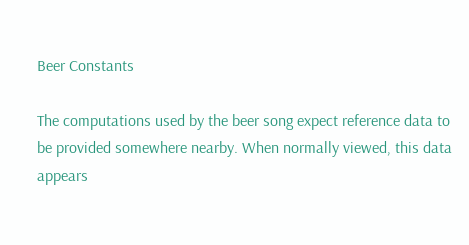Beer Constants

The computations used by the beer song expect reference data to be provided somewhere nearby. When normally viewed, this data appears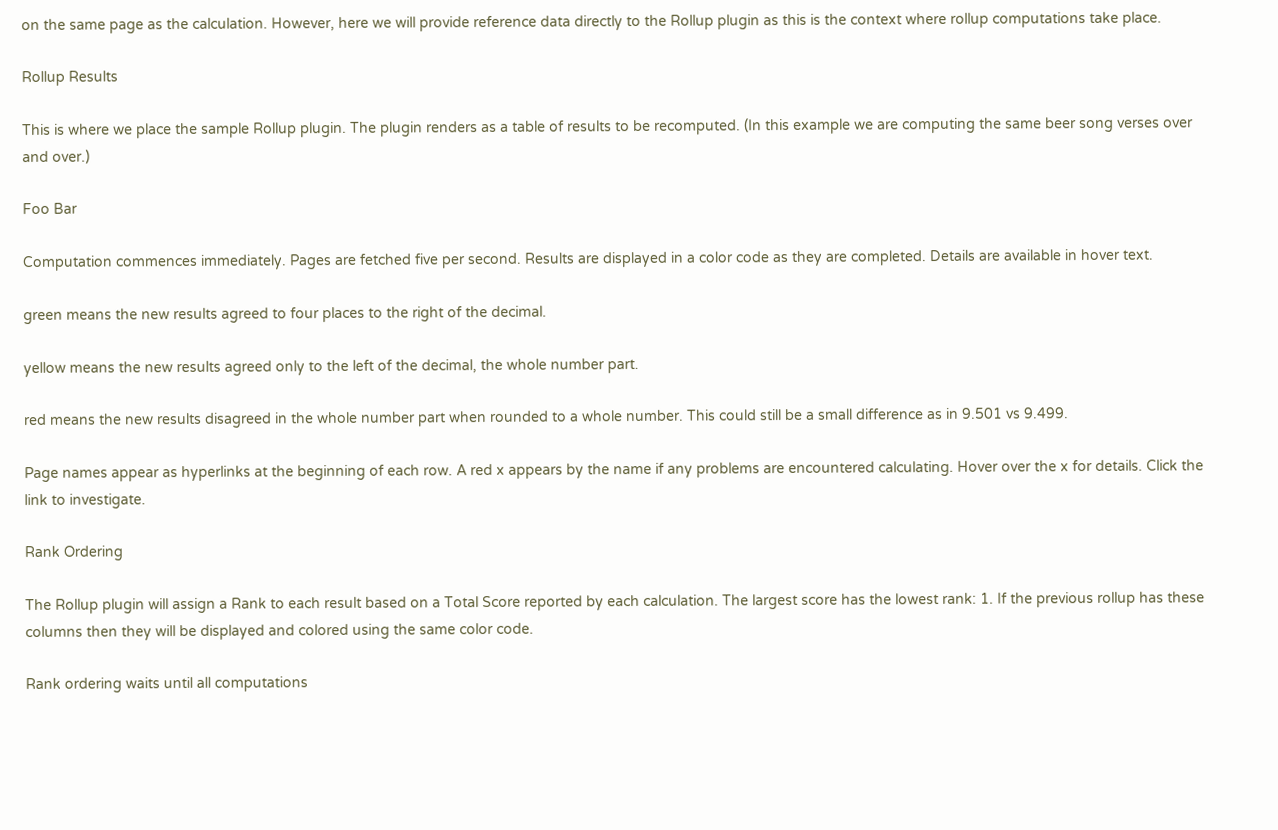on the same page as the calculation. However, here we will provide reference data directly to the Rollup plugin as this is the context where rollup computations take place.

Rollup Results

This is where we place the sample Rollup plugin. The plugin renders as a table of results to be recomputed. (In this example we are computing the same beer song verses over and over.)

Foo Bar

Computation commences immediately. Pages are fetched five per second. Results are displayed in a color code as they are completed. Details are available in hover text.

green means the new results agreed to four places to the right of the decimal.

yellow means the new results agreed only to the left of the decimal, the whole number part.

red means the new results disagreed in the whole number part when rounded to a whole number. This could still be a small difference as in 9.501 vs 9.499.

Page names appear as hyperlinks at the beginning of each row. A red x appears by the name if any problems are encountered calculating. Hover over the x for details. Click the link to investigate.

Rank Ordering

The Rollup plugin will assign a Rank to each result based on a Total Score reported by each calculation. The largest score has the lowest rank: 1. If the previous rollup has these columns then they will be displayed and colored using the same color code.

Rank ordering waits until all computations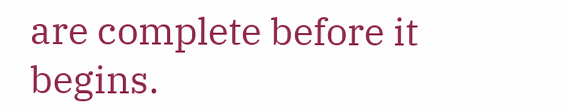are complete before it begins.